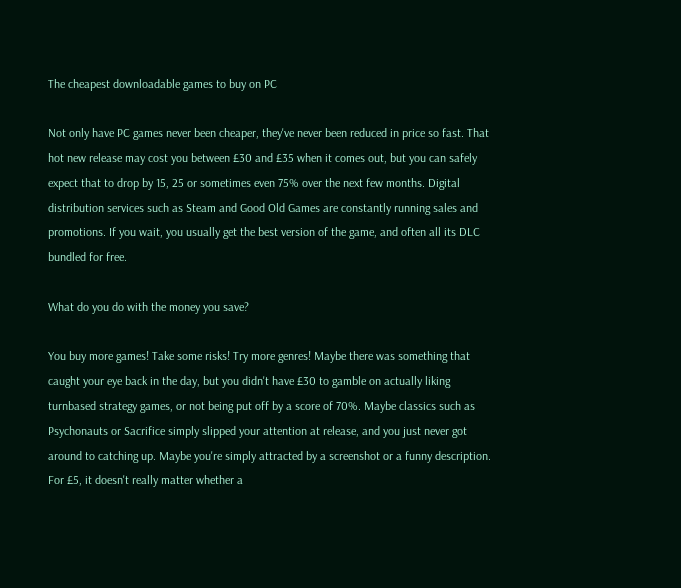The cheapest downloadable games to buy on PC

Not only have PC games never been cheaper, they've never been reduced in price so fast. That hot new release may cost you between £30 and £35 when it comes out, but you can safely expect that to drop by 15, 25 or sometimes even 75% over the next few months. Digital distribution services such as Steam and Good Old Games are constantly running sales and promotions. If you wait, you usually get the best version of the game, and often all its DLC bundled for free.

What do you do with the money you save?

You buy more games! Take some risks! Try more genres! Maybe there was something that caught your eye back in the day, but you didn't have £30 to gamble on actually liking turnbased strategy games, or not being put off by a score of 70%. Maybe classics such as Psychonauts or Sacrifice simply slipped your attention at release, and you just never got around to catching up. Maybe you're simply attracted by a screenshot or a funny description. For £5, it doesn't really matter whether a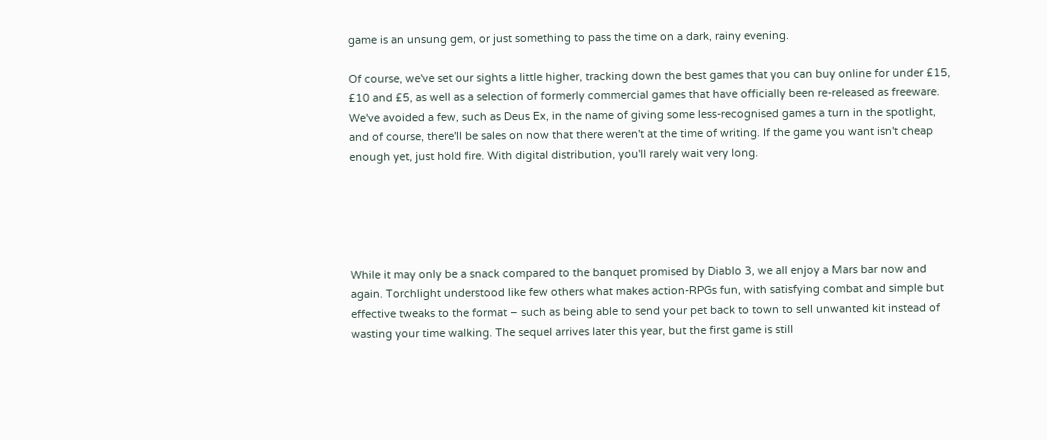game is an unsung gem, or just something to pass the time on a dark, rainy evening.

Of course, we've set our sights a little higher, tracking down the best games that you can buy online for under £15, £10 and £5, as well as a selection of formerly commercial games that have officially been re-released as freeware. We've avoided a few, such as Deus Ex, in the name of giving some less-recognised games a turn in the spotlight, and of course, there'll be sales on now that there weren't at the time of writing. If the game you want isn't cheap enough yet, just hold fire. With digital distribution, you'll rarely wait very long.





While it may only be a snack compared to the banquet promised by Diablo 3, we all enjoy a Mars bar now and again. Torchlight understood like few others what makes action-RPGs fun, with satisfying combat and simple but effective tweaks to the format – such as being able to send your pet back to town to sell unwanted kit instead of wasting your time walking. The sequel arrives later this year, but the first game is still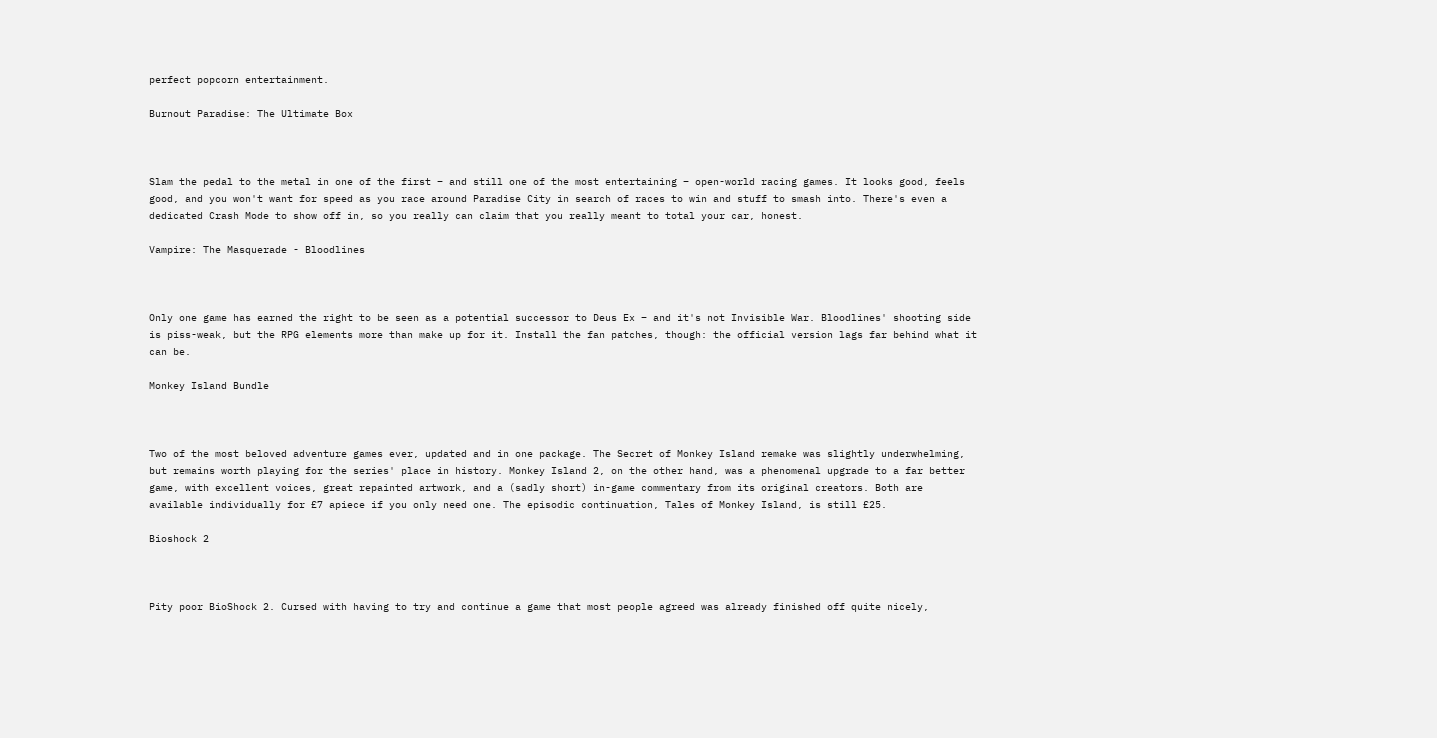perfect popcorn entertainment.

Burnout Paradise: The Ultimate Box



Slam the pedal to the metal in one of the first – and still one of the most entertaining – open-world racing games. It looks good, feels good, and you won't want for speed as you race around Paradise City in search of races to win and stuff to smash into. There's even a dedicated Crash Mode to show off in, so you really can claim that you really meant to total your car, honest.

Vampire: The Masquerade - Bloodlines



Only one game has earned the right to be seen as a potential successor to Deus Ex – and it's not Invisible War. Bloodlines' shooting side is piss-weak, but the RPG elements more than make up for it. Install the fan patches, though: the official version lags far behind what it can be.

Monkey Island Bundle



Two of the most beloved adventure games ever, updated and in one package. The Secret of Monkey Island remake was slightly underwhelming, but remains worth playing for the series' place in history. Monkey Island 2, on the other hand, was a phenomenal upgrade to a far better game, with excellent voices, great repainted artwork, and a (sadly short) in-game commentary from its original creators. Both are available individually for £7 apiece if you only need one. The episodic continuation, Tales of Monkey Island, is still £25.

Bioshock 2



Pity poor BioShock 2. Cursed with having to try and continue a game that most people agreed was already finished off quite nicely,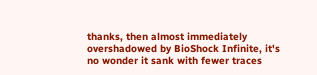thanks, then almost immediately overshadowed by BioShock Infinite, it's no wonder it sank with fewer traces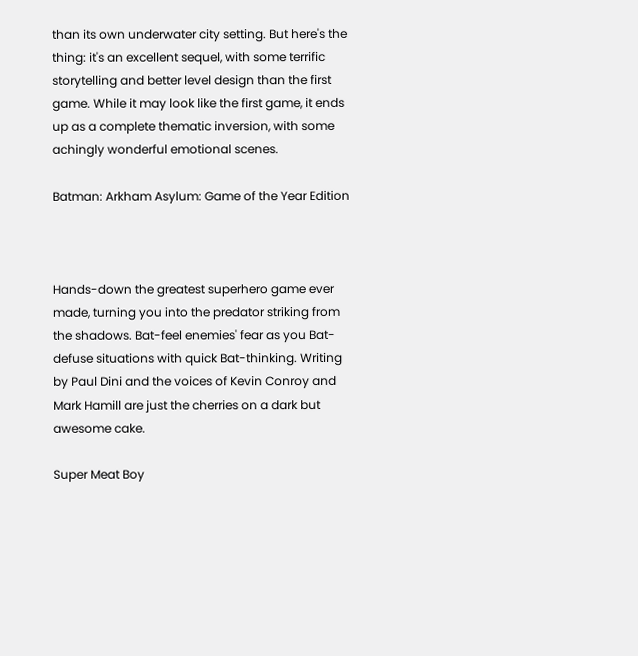than its own underwater city setting. But here's the thing: it's an excellent sequel, with some terrific storytelling and better level design than the first game. While it may look like the first game, it ends up as a complete thematic inversion, with some achingly wonderful emotional scenes.

Batman: Arkham Asylum: Game of the Year Edition



Hands-down the greatest superhero game ever made, turning you into the predator striking from the shadows. Bat-feel enemies' fear as you Bat-defuse situations with quick Bat-thinking. Writing by Paul Dini and the voices of Kevin Conroy and Mark Hamill are just the cherries on a dark but awesome cake.

Super Meat Boy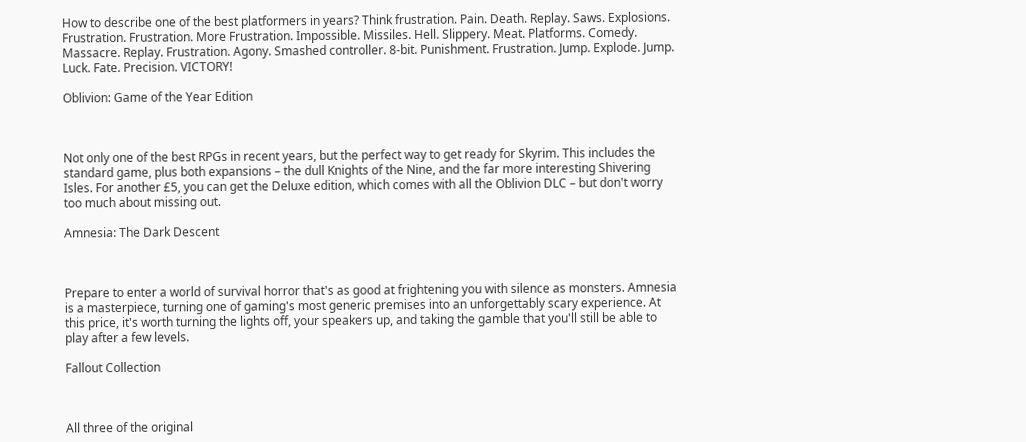How to describe one of the best platformers in years? Think frustration. Pain. Death. Replay. Saws. Explosions. Frustration. Frustration. More Frustration. Impossible. Missiles. Hell. Slippery. Meat. Platforms. Comedy. Massacre. Replay. Frustration. Agony. Smashed controller. 8-bit. Punishment. Frustration. Jump. Explode. Jump. Luck. Fate. Precision. VICTORY!

Oblivion: Game of the Year Edition



Not only one of the best RPGs in recent years, but the perfect way to get ready for Skyrim. This includes the standard game, plus both expansions – the dull Knights of the Nine, and the far more interesting Shivering Isles. For another £5, you can get the Deluxe edition, which comes with all the Oblivion DLC – but don't worry too much about missing out.

Amnesia: The Dark Descent



Prepare to enter a world of survival horror that's as good at frightening you with silence as monsters. Amnesia is a masterpiece, turning one of gaming's most generic premises into an unforgettably scary experience. At this price, it's worth turning the lights off, your speakers up, and taking the gamble that you'll still be able to play after a few levels.

Fallout Collection



All three of the original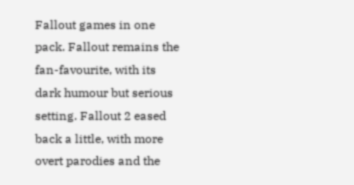Fallout games in one pack. Fallout remains the fan-favourite, with its dark humour but serious setting. Fallout 2 eased back a little, with more overt parodies and the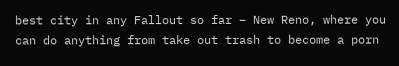best city in any Fallout so far – New Reno, where you can do anything from take out trash to become a porn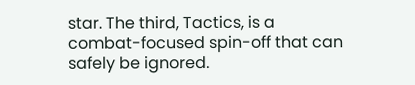star. The third, Tactics, is a combat-focused spin-off that can safely be ignored.